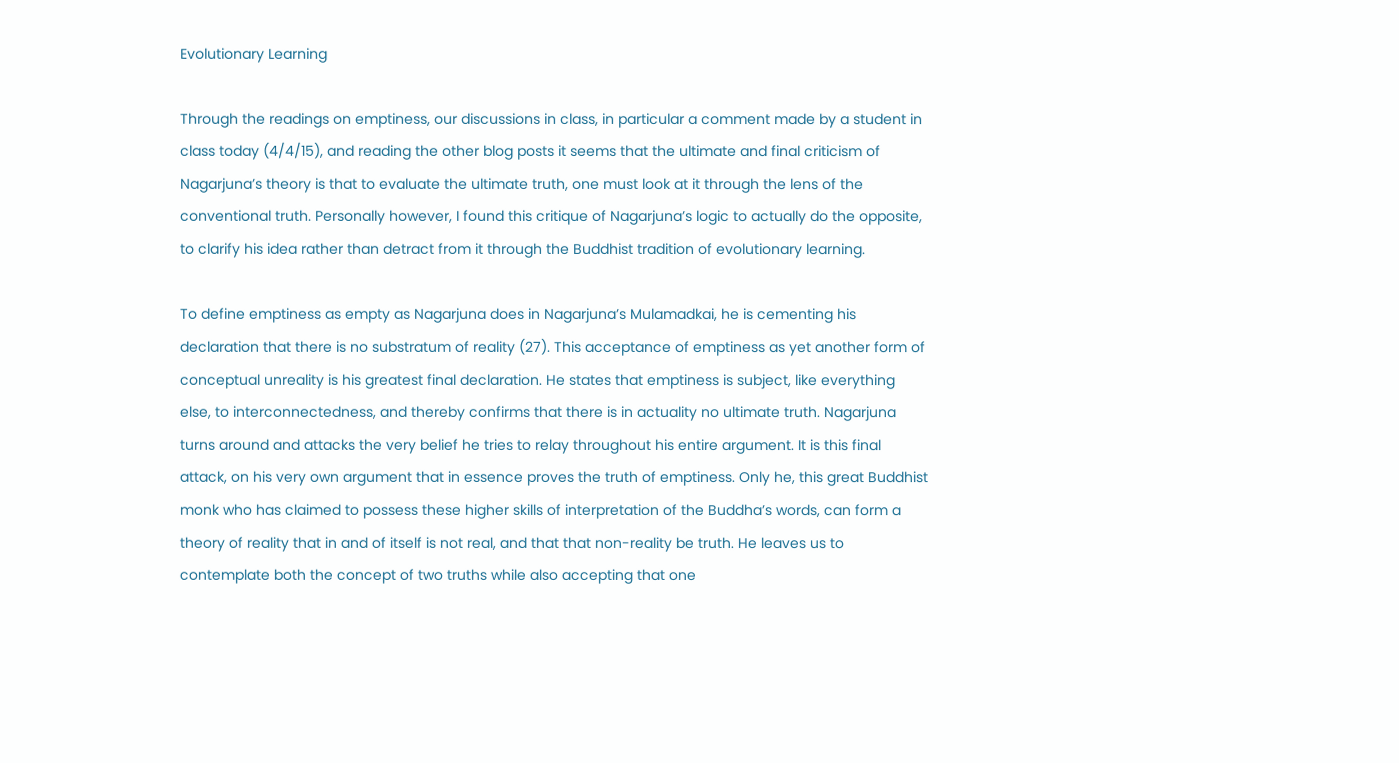Evolutionary Learning

Through the readings on emptiness, our discussions in class, in particular a comment made by a student in class today (4/4/15), and reading the other blog posts it seems that the ultimate and final criticism of Nagarjuna’s theory is that to evaluate the ultimate truth, one must look at it through the lens of the conventional truth. Personally however, I found this critique of Nagarjuna’s logic to actually do the opposite, to clarify his idea rather than detract from it through the Buddhist tradition of evolutionary learning.

To define emptiness as empty as Nagarjuna does in Nagarjuna’s Mulamadkai, he is cementing his declaration that there is no substratum of reality (27). This acceptance of emptiness as yet another form of conceptual unreality is his greatest final declaration. He states that emptiness is subject, like everything else, to interconnectedness, and thereby confirms that there is in actuality no ultimate truth. Nagarjuna turns around and attacks the very belief he tries to relay throughout his entire argument. It is this final attack, on his very own argument that in essence proves the truth of emptiness. Only he, this great Buddhist monk who has claimed to possess these higher skills of interpretation of the Buddha’s words, can form a theory of reality that in and of itself is not real, and that that non-reality be truth. He leaves us to contemplate both the concept of two truths while also accepting that one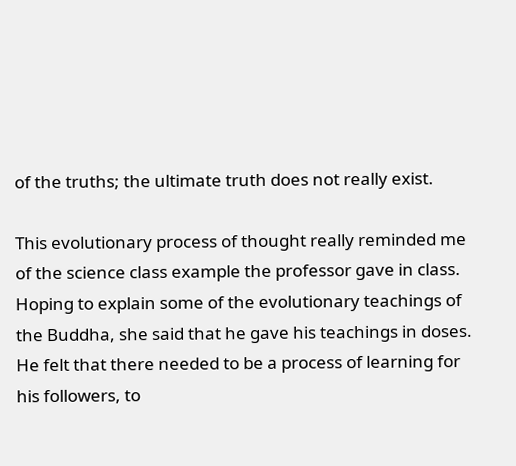of the truths; the ultimate truth does not really exist.

This evolutionary process of thought really reminded me of the science class example the professor gave in class. Hoping to explain some of the evolutionary teachings of the Buddha, she said that he gave his teachings in doses. He felt that there needed to be a process of learning for his followers, to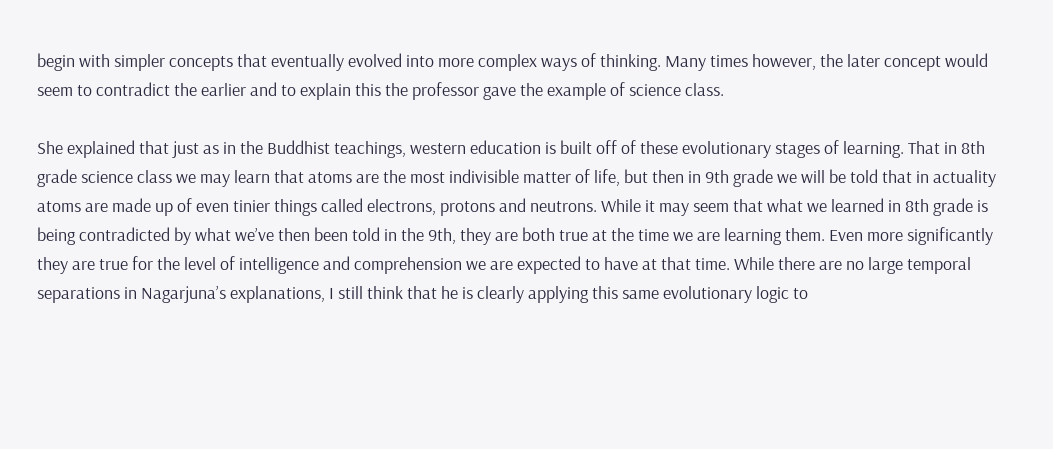begin with simpler concepts that eventually evolved into more complex ways of thinking. Many times however, the later concept would seem to contradict the earlier and to explain this the professor gave the example of science class.

She explained that just as in the Buddhist teachings, western education is built off of these evolutionary stages of learning. That in 8th grade science class we may learn that atoms are the most indivisible matter of life, but then in 9th grade we will be told that in actuality atoms are made up of even tinier things called electrons, protons and neutrons. While it may seem that what we learned in 8th grade is being contradicted by what we’ve then been told in the 9th, they are both true at the time we are learning them. Even more significantly they are true for the level of intelligence and comprehension we are expected to have at that time. While there are no large temporal separations in Nagarjuna’s explanations, I still think that he is clearly applying this same evolutionary logic to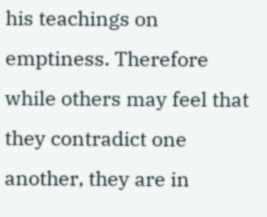his teachings on emptiness. Therefore while others may feel that they contradict one another, they are in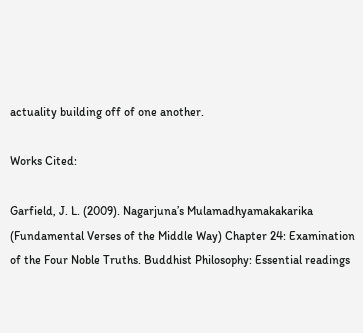actuality building off of one another.

Works Cited:

Garfield, J. L. (2009). Nagarjuna’s Mulamadhyamakakarika (Fundamental Verses of the Middle Way) Chapter 24: Examination of the Four Noble Truths. Buddhist Philosophy: Essential readings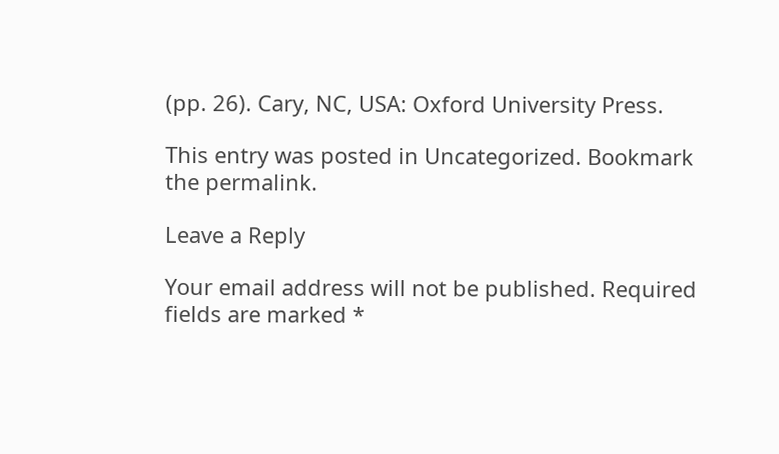(pp. 26). Cary, NC, USA: Oxford University Press.

This entry was posted in Uncategorized. Bookmark the permalink.

Leave a Reply

Your email address will not be published. Required fields are marked *